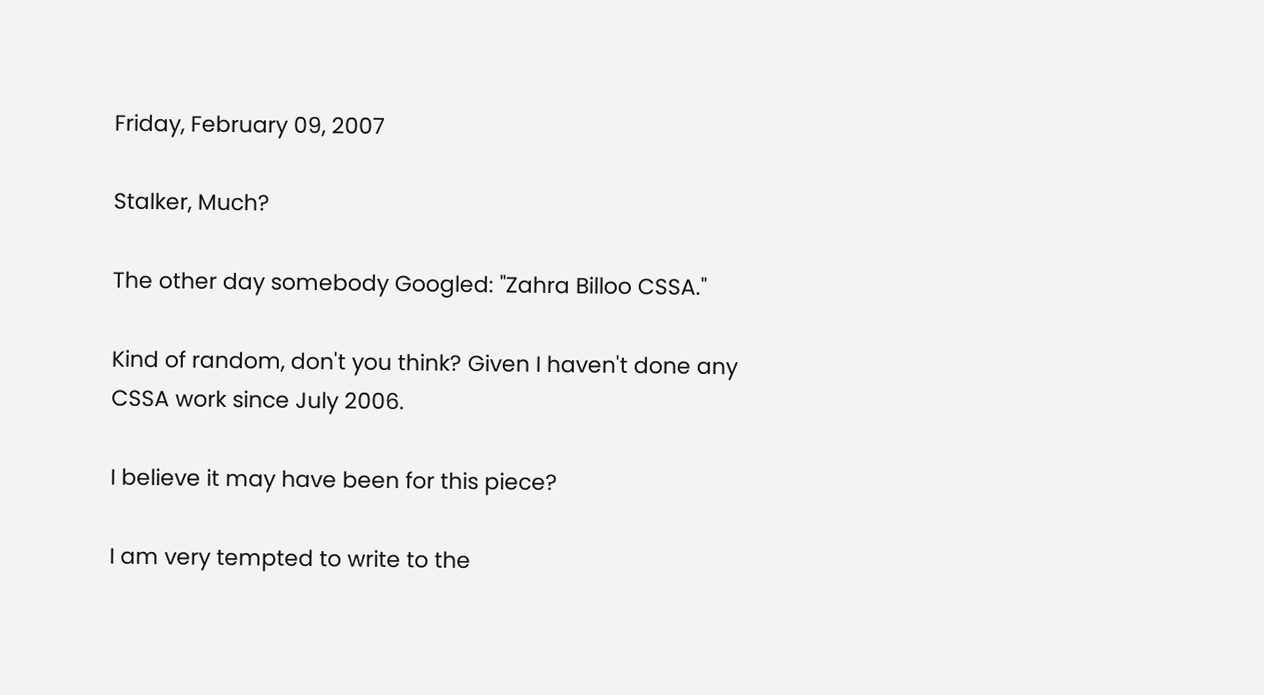Friday, February 09, 2007

Stalker, Much?

The other day somebody Googled: "Zahra Billoo CSSA."

Kind of random, don't you think? Given I haven't done any CSSA work since July 2006.

I believe it may have been for this piece?

I am very tempted to write to the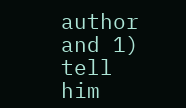author and 1) tell him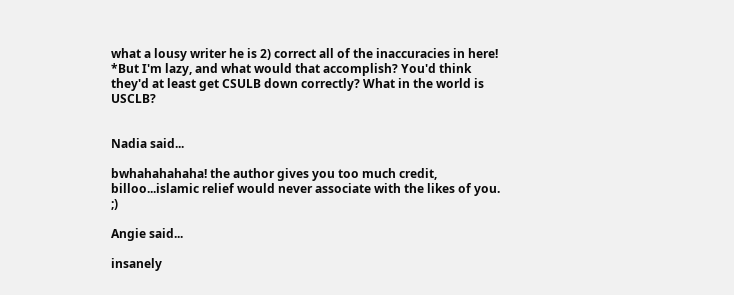what a lousy writer he is 2) correct all of the inaccuracies in here!
*But I'm lazy, and what would that accomplish? You'd think they'd at least get CSULB down correctly? What in the world is USCLB?


Nadia said...

bwhahahahaha! the author gives you too much credit, billoo...islamic relief would never associate with the likes of you. ;)

Angie said...

insanely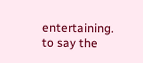entertaining. to say the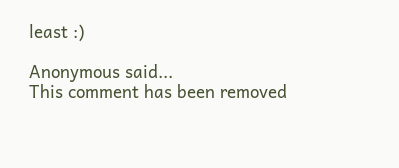least :)

Anonymous said...
This comment has been removed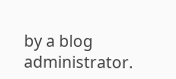by a blog administrator.